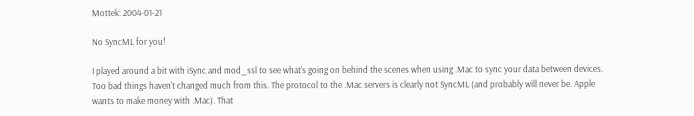Mottek: 2004-01-21

No SyncML for you!

I played around a bit with iSync and mod_ssl to see what's going on behind the scenes when using .Mac to sync your data between devices. Too bad things haven't changed much from this. The protocol to the .Mac servers is clearly not SyncML (and probably will never be. Apple wants to make money with .Mac). That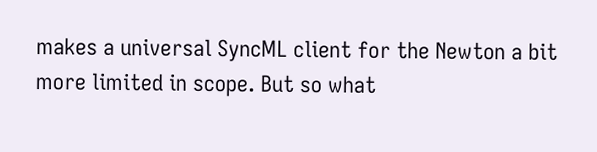makes a universal SyncML client for the Newton a bit more limited in scope. But so what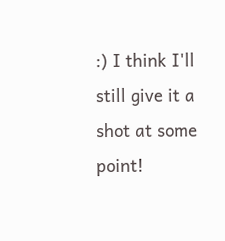:) I think I'll still give it a shot at some point!